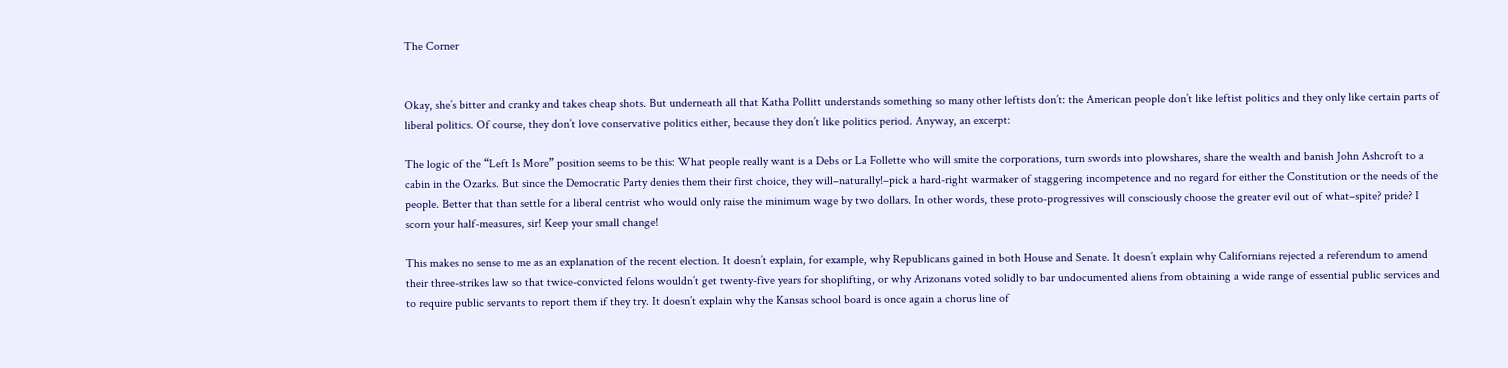The Corner


Okay, she’s bitter and cranky and takes cheap shots. But underneath all that Katha Pollitt understands something so many other leftists don’t: the American people don’t like leftist politics and they only like certain parts of liberal politics. Of course, they don’t love conservative politics either, because they don’t like politics period. Anyway, an excerpt:

The logic of the “Left Is More” position seems to be this: What people really want is a Debs or La Follette who will smite the corporations, turn swords into plowshares, share the wealth and banish John Ashcroft to a cabin in the Ozarks. But since the Democratic Party denies them their first choice, they will–naturally!–pick a hard-right warmaker of staggering incompetence and no regard for either the Constitution or the needs of the people. Better that than settle for a liberal centrist who would only raise the minimum wage by two dollars. In other words, these proto-progressives will consciously choose the greater evil out of what–spite? pride? I scorn your half-measures, sir! Keep your small change!

This makes no sense to me as an explanation of the recent election. It doesn’t explain, for example, why Republicans gained in both House and Senate. It doesn’t explain why Californians rejected a referendum to amend their three-strikes law so that twice-convicted felons wouldn’t get twenty-five years for shoplifting, or why Arizonans voted solidly to bar undocumented aliens from obtaining a wide range of essential public services and to require public servants to report them if they try. It doesn’t explain why the Kansas school board is once again a chorus line of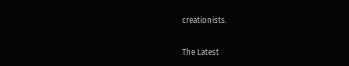creationists.


The Latest